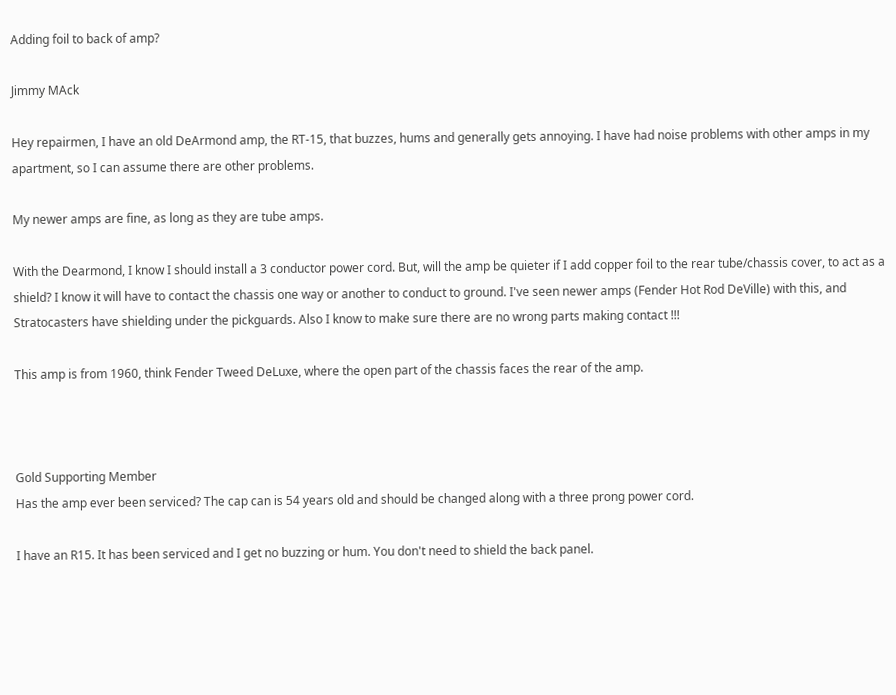Adding foil to back of amp?

Jimmy MAck

Hey repairmen, I have an old DeArmond amp, the RT-15, that buzzes, hums and generally gets annoying. I have had noise problems with other amps in my apartment, so I can assume there are other problems.

My newer amps are fine, as long as they are tube amps.

With the Dearmond, I know I should install a 3 conductor power cord. But, will the amp be quieter if I add copper foil to the rear tube/chassis cover, to act as a shield? I know it will have to contact the chassis one way or another to conduct to ground. I've seen newer amps (Fender Hot Rod DeVille) with this, and Stratocasters have shielding under the pickguards. Also I know to make sure there are no wrong parts making contact !!!

This amp is from 1960, think Fender Tweed DeLuxe, where the open part of the chassis faces the rear of the amp.



Gold Supporting Member
Has the amp ever been serviced? The cap can is 54 years old and should be changed along with a three prong power cord.

I have an R15. It has been serviced and I get no buzzing or hum. You don't need to shield the back panel.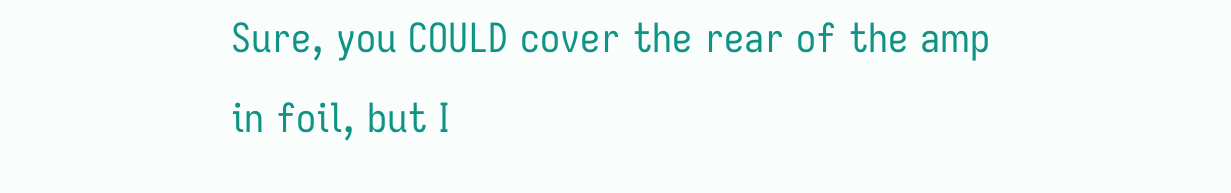Sure, you COULD cover the rear of the amp in foil, but I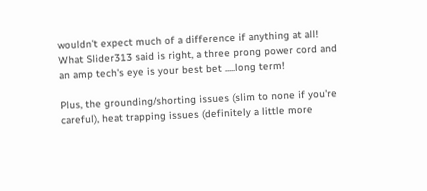wouldn't expect much of a difference if anything at all!
What Slider313 said is right, a three prong power cord and an amp tech's eye is your best bet .....long term!

Plus, the grounding/shorting issues (slim to none if you're careful), heat trapping issues (definitely a little more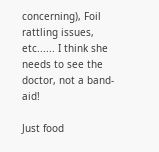concerning), Foil rattling issues, etc...... I think she needs to see the doctor, not a band-aid!

Just food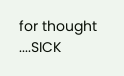for thought ....SICK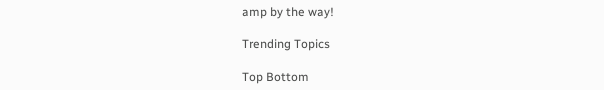amp by the way!

Trending Topics

Top Bottom